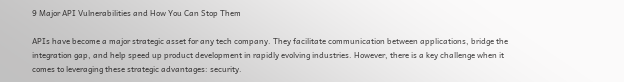9 Major API Vulnerabilities and How You Can Stop Them

APIs have become a major strategic asset for any tech company. They facilitate communication between applications, bridge the integration gap, and help speed up product development in rapidly evolving industries. However, there is a key challenge when it comes to leveraging these strategic advantages: security.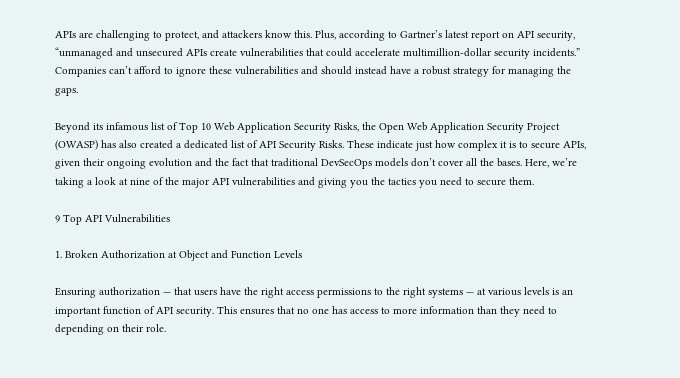APIs are challenging to protect, and attackers know this. Plus, according to Gartner’s latest report on API security, “unmanaged and unsecured APIs create vulnerabilities that could accelerate multimillion-dollar security incidents.” Companies can’t afford to ignore these vulnerabilities and should instead have a robust strategy for managing the gaps.

Beyond its infamous list of Top 10 Web Application Security Risks, the Open Web Application Security Project (OWASP) has also created a dedicated list of API Security Risks. These indicate just how complex it is to secure APIs, given their ongoing evolution and the fact that traditional DevSecOps models don’t cover all the bases. Here, we’re taking a look at nine of the major API vulnerabilities and giving you the tactics you need to secure them.

9 Top API Vulnerabilities

1. Broken Authorization at Object and Function Levels

Ensuring authorization — that users have the right access permissions to the right systems — at various levels is an important function of API security. This ensures that no one has access to more information than they need to depending on their role.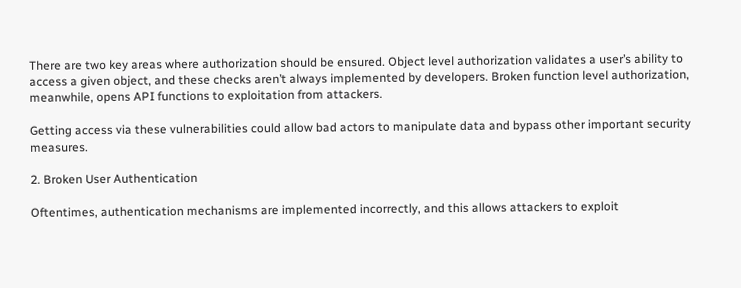There are two key areas where authorization should be ensured. Object level authorization validates a user’s ability to access a given object, and these checks aren’t always implemented by developers. Broken function level authorization, meanwhile, opens API functions to exploitation from attackers.

Getting access via these vulnerabilities could allow bad actors to manipulate data and bypass other important security measures.

2. Broken User Authentication

Oftentimes, authentication mechanisms are implemented incorrectly, and this allows attackers to exploit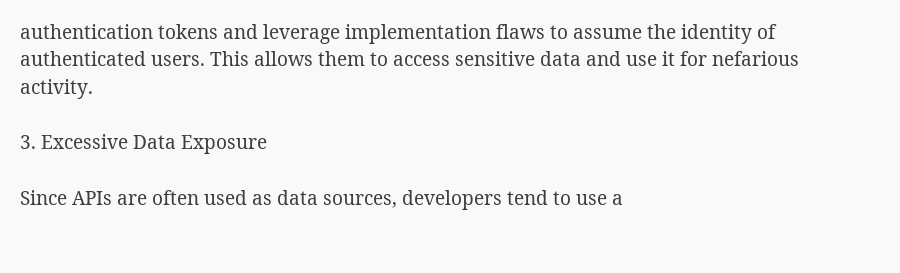authentication tokens and leverage implementation flaws to assume the identity of authenticated users. This allows them to access sensitive data and use it for nefarious activity.

3. Excessive Data Exposure

Since APIs are often used as data sources, developers tend to use a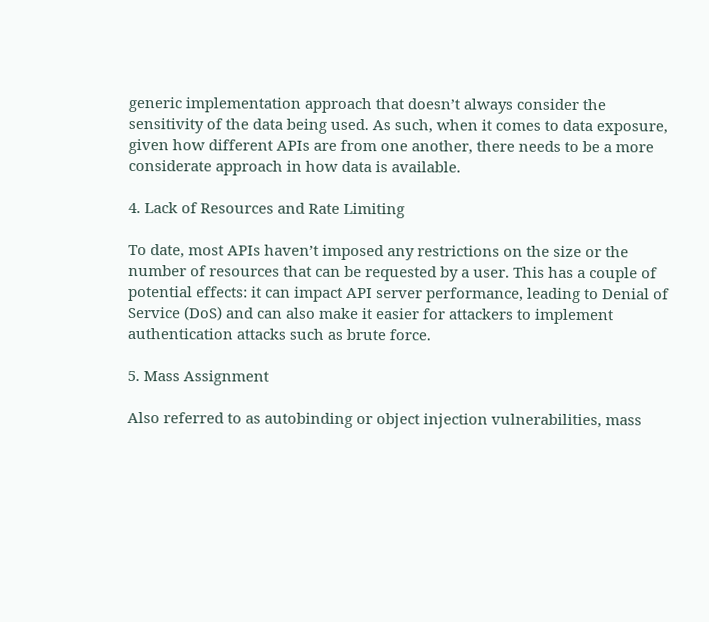generic implementation approach that doesn’t always consider the sensitivity of the data being used. As such, when it comes to data exposure, given how different APIs are from one another, there needs to be a more considerate approach in how data is available.

4. Lack of Resources and Rate Limiting

To date, most APIs haven’t imposed any restrictions on the size or the number of resources that can be requested by a user. This has a couple of potential effects: it can impact API server performance, leading to Denial of Service (DoS) and can also make it easier for attackers to implement authentication attacks such as brute force.

5. Mass Assignment

Also referred to as autobinding or object injection vulnerabilities, mass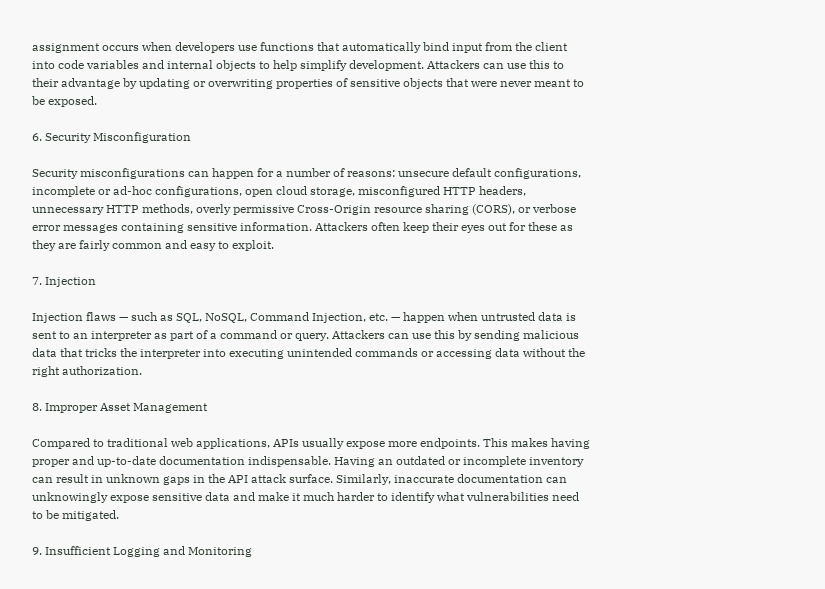assignment occurs when developers use functions that automatically bind input from the client into code variables and internal objects to help simplify development. Attackers can use this to their advantage by updating or overwriting properties of sensitive objects that were never meant to be exposed.

6. Security Misconfiguration

Security misconfigurations can happen for a number of reasons: unsecure default configurations, incomplete or ad-hoc configurations, open cloud storage, misconfigured HTTP headers, unnecessary HTTP methods, overly permissive Cross-Origin resource sharing (CORS), or verbose error messages containing sensitive information. Attackers often keep their eyes out for these as they are fairly common and easy to exploit.

7. Injection

Injection flaws — such as SQL, NoSQL, Command Injection, etc. — happen when untrusted data is sent to an interpreter as part of a command or query. Attackers can use this by sending malicious data that tricks the interpreter into executing unintended commands or accessing data without the right authorization.

8. Improper Asset Management

Compared to traditional web applications, APIs usually expose more endpoints. This makes having proper and up-to-date documentation indispensable. Having an outdated or incomplete inventory can result in unknown gaps in the API attack surface. Similarly, inaccurate documentation can unknowingly expose sensitive data and make it much harder to identify what vulnerabilities need to be mitigated.

9. Insufficient Logging and Monitoring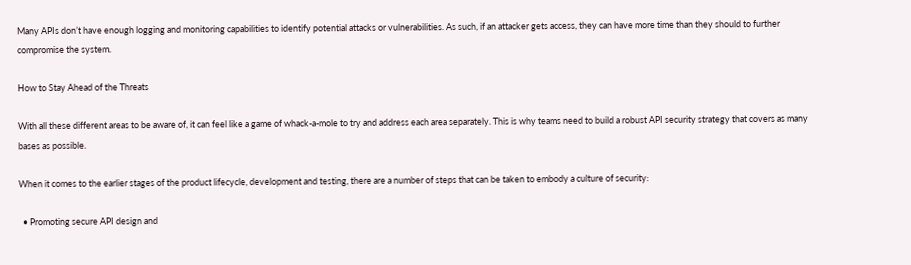Many APIs don’t have enough logging and monitoring capabilities to identify potential attacks or vulnerabilities. As such, if an attacker gets access, they can have more time than they should to further compromise the system.

How to Stay Ahead of the Threats

With all these different areas to be aware of, it can feel like a game of whack-a-mole to try and address each area separately. This is why teams need to build a robust API security strategy that covers as many bases as possible.

When it comes to the earlier stages of the product lifecycle, development and testing, there are a number of steps that can be taken to embody a culture of security:

  • Promoting secure API design and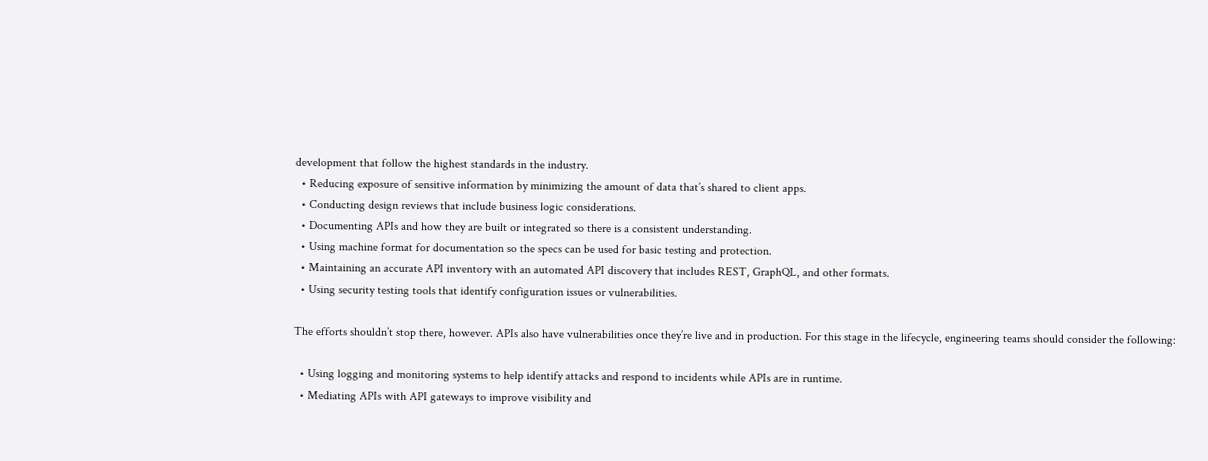development that follow the highest standards in the industry.
  • Reducing exposure of sensitive information by minimizing the amount of data that’s shared to client apps.
  • Conducting design reviews that include business logic considerations.
  • Documenting APIs and how they are built or integrated so there is a consistent understanding.
  • Using machine format for documentation so the specs can be used for basic testing and protection.
  • Maintaining an accurate API inventory with an automated API discovery that includes REST, GraphQL, and other formats.
  • Using security testing tools that identify configuration issues or vulnerabilities.

The efforts shouldn’t stop there, however. APIs also have vulnerabilities once they’re live and in production. For this stage in the lifecycle, engineering teams should consider the following:

  • Using logging and monitoring systems to help identify attacks and respond to incidents while APIs are in runtime.
  • Mediating APIs with API gateways to improve visibility and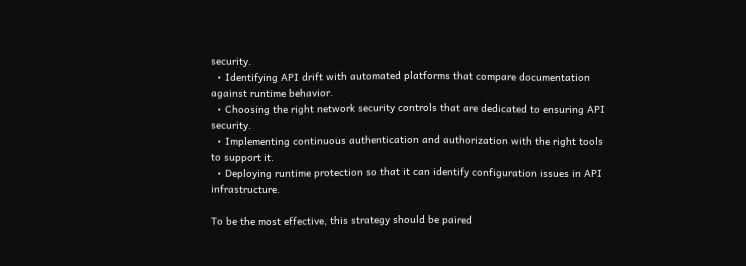security.
  • Identifying API drift with automated platforms that compare documentation against runtime behavior.
  • Choosing the right network security controls that are dedicated to ensuring API security.
  • Implementing continuous authentication and authorization with the right tools to support it.
  • Deploying runtime protection so that it can identify configuration issues in API infrastructure.

To be the most effective, this strategy should be paired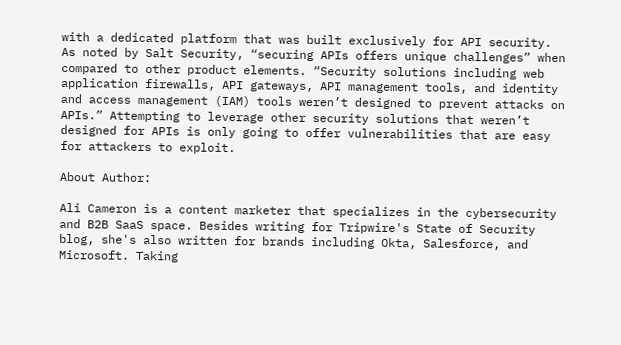with a dedicated platform that was built exclusively for API security. As noted by Salt Security, “securing APIs offers unique challenges” when compared to other product elements. “Security solutions including web application firewalls, API gateways, API management tools, and identity and access management (IAM) tools weren’t designed to prevent attacks on APIs.” Attempting to leverage other security solutions that weren’t designed for APIs is only going to offer vulnerabilities that are easy for attackers to exploit.

About Author:

Ali Cameron is a content marketer that specializes in the cybersecurity and B2B SaaS space. Besides writing for Tripwire's State of Security blog, she's also written for brands including Okta, Salesforce, and Microsoft. Taking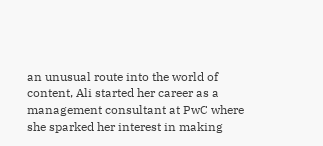an unusual route into the world of content, Ali started her career as a management consultant at PwC where she sparked her interest in making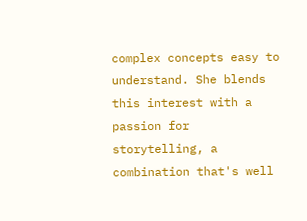complex concepts easy to understand. She blends this interest with a passion for storytelling, a combination that's well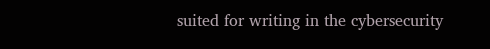suited for writing in the cybersecurity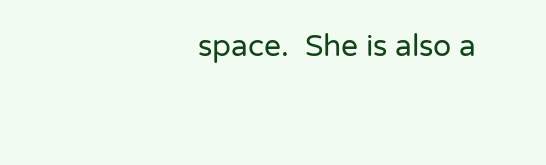space.  She is also a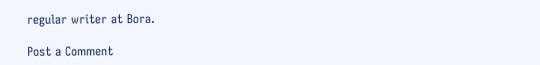regular writer at Bora.

Post a Comment